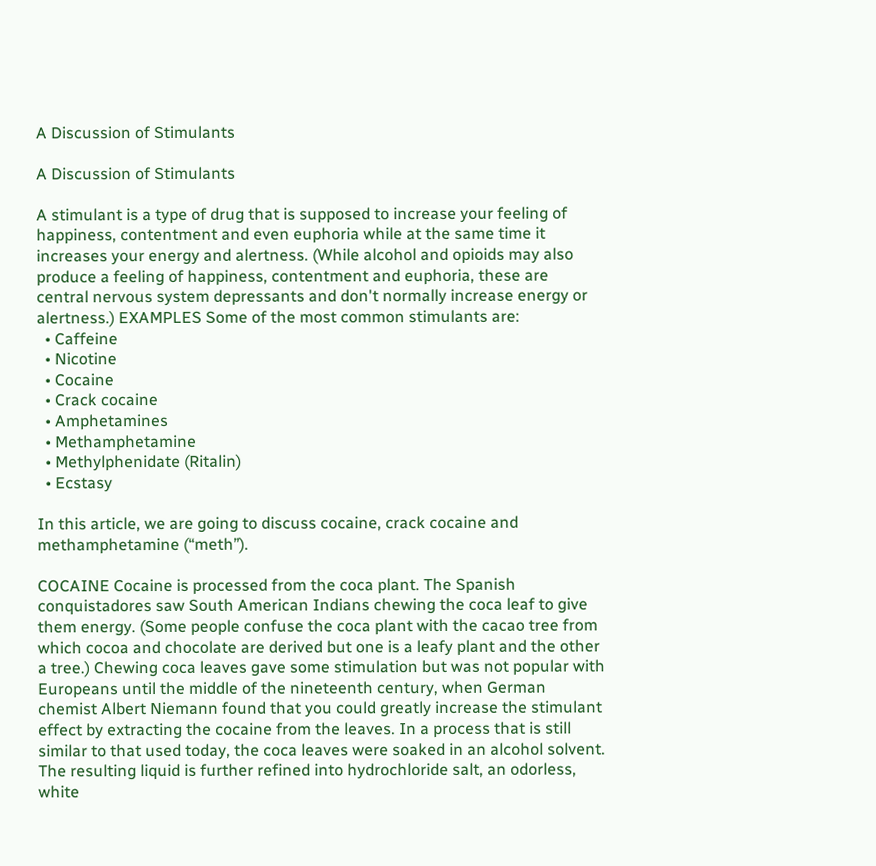A Discussion of Stimulants

A Discussion of Stimulants

A stimulant is a type of drug that is supposed to increase your feeling of happiness, contentment and even euphoria while at the same time it increases your energy and alertness. (While alcohol and opioids may also produce a feeling of happiness, contentment and euphoria, these are central nervous system depressants and don't normally increase energy or alertness.) EXAMPLES Some of the most common stimulants are:
  • Caffeine
  • Nicotine
  • Cocaine
  • Crack cocaine
  • Amphetamines
  • Methamphetamine
  • Methylphenidate (Ritalin)
  • Ecstasy

In this article, we are going to discuss cocaine, crack cocaine and methamphetamine (“meth”).

COCAINE Cocaine is processed from the coca plant. The Spanish conquistadores saw South American Indians chewing the coca leaf to give them energy. (Some people confuse the coca plant with the cacao tree from which cocoa and chocolate are derived but one is a leafy plant and the other a tree.) Chewing coca leaves gave some stimulation but was not popular with Europeans until the middle of the nineteenth century, when German chemist Albert Niemann found that you could greatly increase the stimulant effect by extracting the cocaine from the leaves. In a process that is still similar to that used today, the coca leaves were soaked in an alcohol solvent. The resulting liquid is further refined into hydrochloride salt, an odorless, white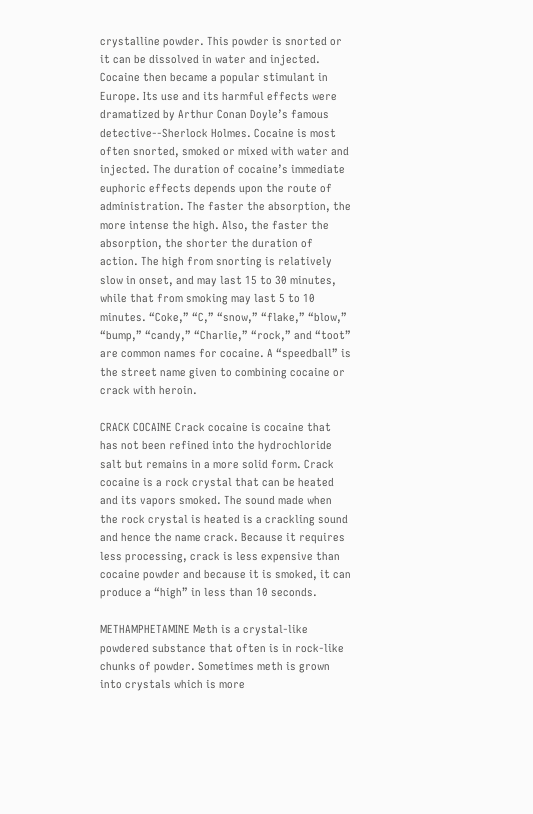crystalline powder. This powder is snorted or it can be dissolved in water and injected. Cocaine then became a popular stimulant in Europe. Its use and its harmful effects were dramatized by Arthur Conan Doyle’s famous detective--Sherlock Holmes. Cocaine is most often snorted, smoked or mixed with water and injected. The duration of cocaine’s immediate euphoric effects depends upon the route of administration. The faster the absorption, the more intense the high. Also, the faster the absorption, the shorter the duration of action. The high from snorting is relatively slow in onset, and may last 15 to 30 minutes, while that from smoking may last 5 to 10 minutes. “Coke,” “C,” “snow,” “flake,” “blow,” “bump,” “candy,” “Charlie,” “rock,” and “toot” are common names for cocaine. A “speedball” is the street name given to combining cocaine or crack with heroin.

CRACK COCAINE Crack cocaine is cocaine that has not been refined into the hydrochloride salt but remains in a more solid form. Crack cocaine is a rock crystal that can be heated and its vapors smoked. The sound made when the rock crystal is heated is a crackling sound and hence the name crack. Because it requires less processing, crack is less expensive than cocaine powder and because it is smoked, it can produce a “high” in less than 10 seconds.

METHAMPHETAMINE Meth is a crystal-like powdered substance that often is in rock-like chunks of powder. Sometimes meth is grown into crystals which is more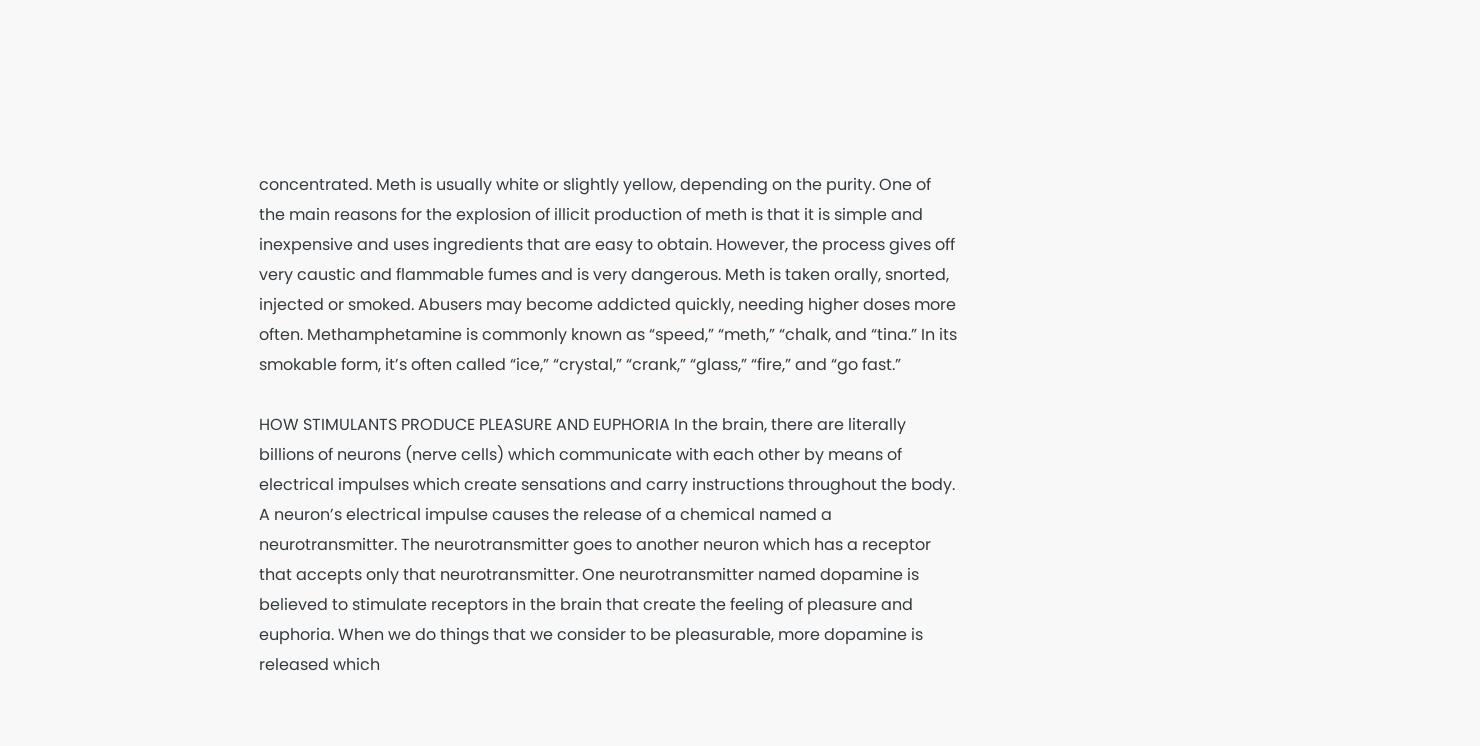concentrated. Meth is usually white or slightly yellow, depending on the purity. One of the main reasons for the explosion of illicit production of meth is that it is simple and inexpensive and uses ingredients that are easy to obtain. However, the process gives off very caustic and flammable fumes and is very dangerous. Meth is taken orally, snorted, injected or smoked. Abusers may become addicted quickly, needing higher doses more often. Methamphetamine is commonly known as “speed,” “meth,” “chalk, and “tina.” In its smokable form, it’s often called “ice,” “crystal,” “crank,” “glass,” “fire,” and “go fast.”

HOW STIMULANTS PRODUCE PLEASURE AND EUPHORIA In the brain, there are literally billions of neurons (nerve cells) which communicate with each other by means of electrical impulses which create sensations and carry instructions throughout the body. A neuron’s electrical impulse causes the release of a chemical named a neurotransmitter. The neurotransmitter goes to another neuron which has a receptor that accepts only that neurotransmitter. One neurotransmitter named dopamine is believed to stimulate receptors in the brain that create the feeling of pleasure and euphoria. When we do things that we consider to be pleasurable, more dopamine is released which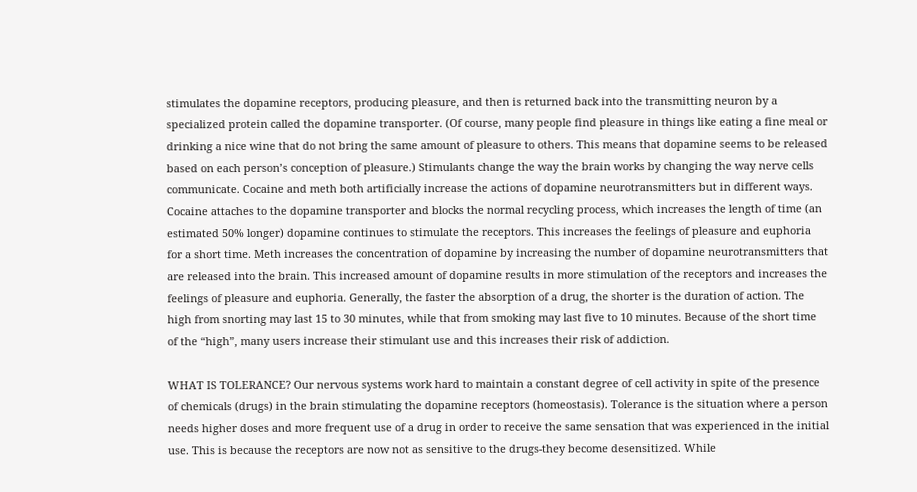stimulates the dopamine receptors, producing pleasure, and then is returned back into the transmitting neuron by a specialized protein called the dopamine transporter. (Of course, many people find pleasure in things like eating a fine meal or drinking a nice wine that do not bring the same amount of pleasure to others. This means that dopamine seems to be released based on each person’s conception of pleasure.) Stimulants change the way the brain works by changing the way nerve cells communicate. Cocaine and meth both artificially increase the actions of dopamine neurotransmitters but in different ways. Cocaine attaches to the dopamine transporter and blocks the normal recycling process, which increases the length of time (an estimated 50% longer) dopamine continues to stimulate the receptors. This increases the feelings of pleasure and euphoria for a short time. Meth increases the concentration of dopamine by increasing the number of dopamine neurotransmitters that are released into the brain. This increased amount of dopamine results in more stimulation of the receptors and increases the feelings of pleasure and euphoria. Generally, the faster the absorption of a drug, the shorter is the duration of action. The high from snorting may last 15 to 30 minutes, while that from smoking may last five to 10 minutes. Because of the short time of the “high”, many users increase their stimulant use and this increases their risk of addiction.

WHAT IS TOLERANCE? Our nervous systems work hard to maintain a constant degree of cell activity in spite of the presence of chemicals (drugs) in the brain stimulating the dopamine receptors (homeostasis). Tolerance is the situation where a person needs higher doses and more frequent use of a drug in order to receive the same sensation that was experienced in the initial use. This is because the receptors are now not as sensitive to the drugs-they become desensitized. While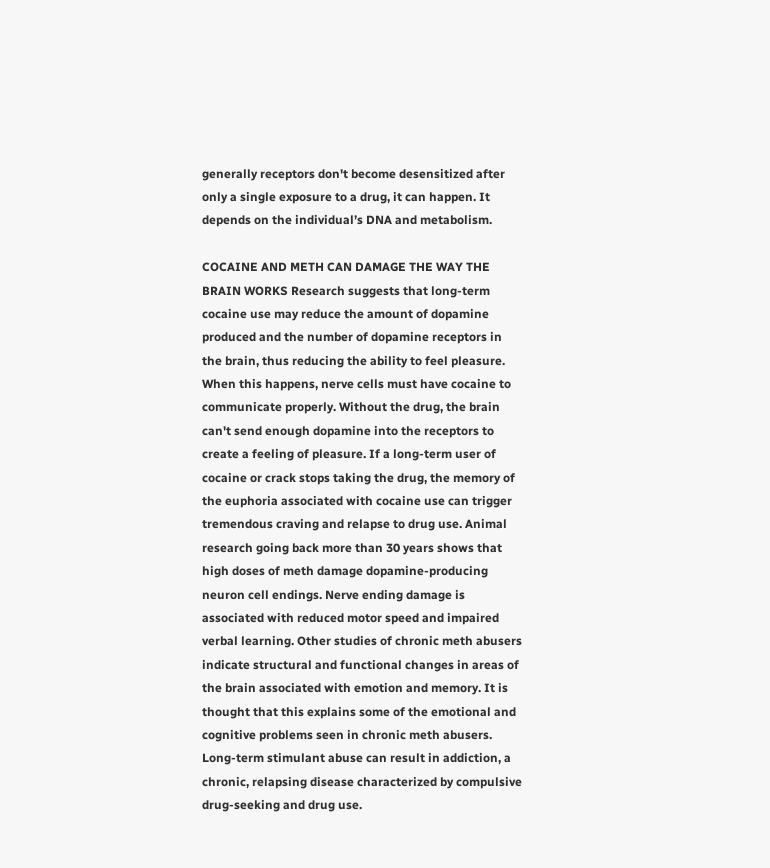generally receptors don't become desensitized after only a single exposure to a drug, it can happen. It depends on the individual’s DNA and metabolism.

COCAINE AND METH CAN DAMAGE THE WAY THE BRAIN WORKS Research suggests that long-term cocaine use may reduce the amount of dopamine produced and the number of dopamine receptors in the brain, thus reducing the ability to feel pleasure. When this happens, nerve cells must have cocaine to communicate properly. Without the drug, the brain can't send enough dopamine into the receptors to create a feeling of pleasure. If a long-term user of cocaine or crack stops taking the drug, the memory of the euphoria associated with cocaine use can trigger tremendous craving and relapse to drug use. Animal research going back more than 30 years shows that high doses of meth damage dopamine-producing neuron cell endings. Nerve ending damage is associated with reduced motor speed and impaired verbal learning. Other studies of chronic meth abusers indicate structural and functional changes in areas of the brain associated with emotion and memory. It is thought that this explains some of the emotional and cognitive problems seen in chronic meth abusers. Long-term stimulant abuse can result in addiction, a chronic, relapsing disease characterized by compulsive drug-seeking and drug use.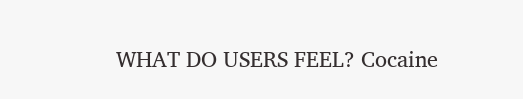WHAT DO USERS FEEL? Cocaine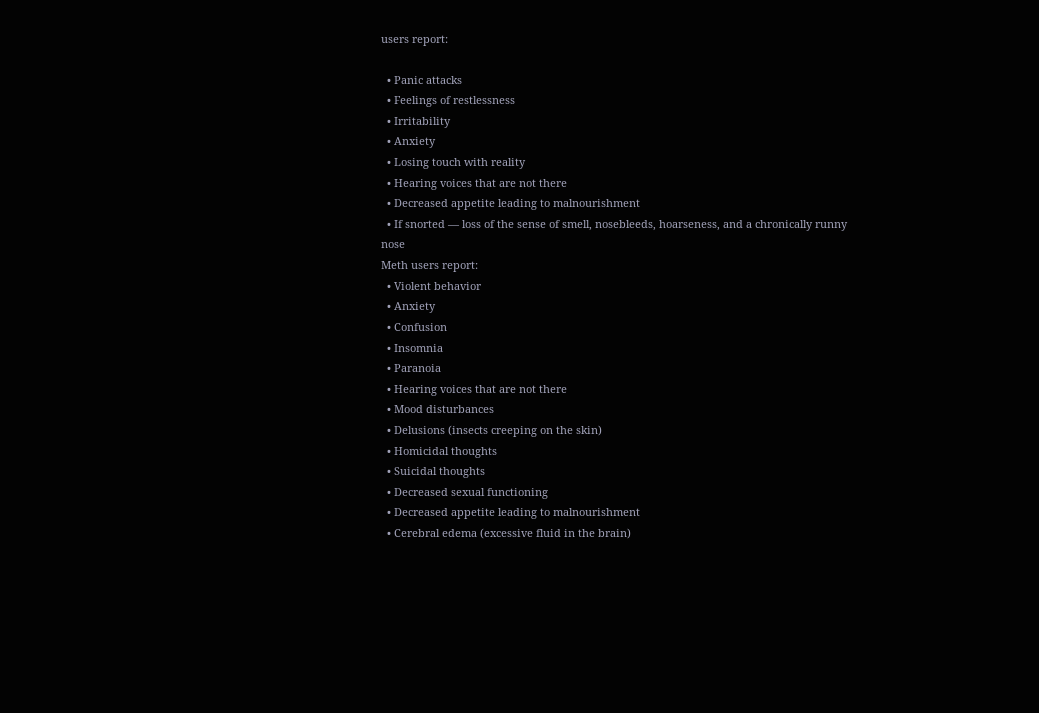users report:

  • Panic attacks
  • Feelings of restlessness
  • Irritability
  • Anxiety
  • Losing touch with reality
  • Hearing voices that are not there
  • Decreased appetite leading to malnourishment
  • If snorted — loss of the sense of smell, nosebleeds, hoarseness, and a chronically runny nose
Meth users report:
  • Violent behavior
  • Anxiety
  • Confusion
  • Insomnia
  • Paranoia
  • Hearing voices that are not there
  • Mood disturbances
  • Delusions (insects creeping on the skin)
  • Homicidal thoughts
  • Suicidal thoughts
  • Decreased sexual functioning
  • Decreased appetite leading to malnourishment
  • Cerebral edema (excessive fluid in the brain)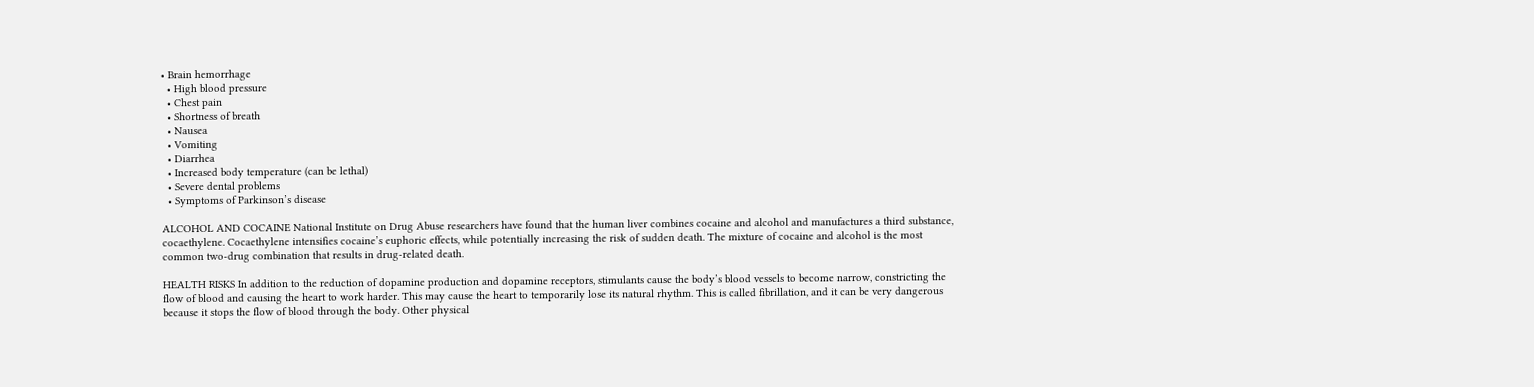• Brain hemorrhage
  • High blood pressure
  • Chest pain
  • Shortness of breath
  • Nausea
  • Vomiting
  • Diarrhea
  • Increased body temperature (can be lethal)
  • Severe dental problems
  • Symptoms of Parkinson’s disease

ALCOHOL AND COCAINE National Institute on Drug Abuse researchers have found that the human liver combines cocaine and alcohol and manufactures a third substance, cocaethylene. Cocaethylene intensifies cocaine’s euphoric effects, while potentially increasing the risk of sudden death. The mixture of cocaine and alcohol is the most common two-drug combination that results in drug-related death.

HEALTH RISKS In addition to the reduction of dopamine production and dopamine receptors, stimulants cause the body’s blood vessels to become narrow, constricting the flow of blood and causing the heart to work harder. This may cause the heart to temporarily lose its natural rhythm. This is called fibrillation, and it can be very dangerous because it stops the flow of blood through the body. Other physical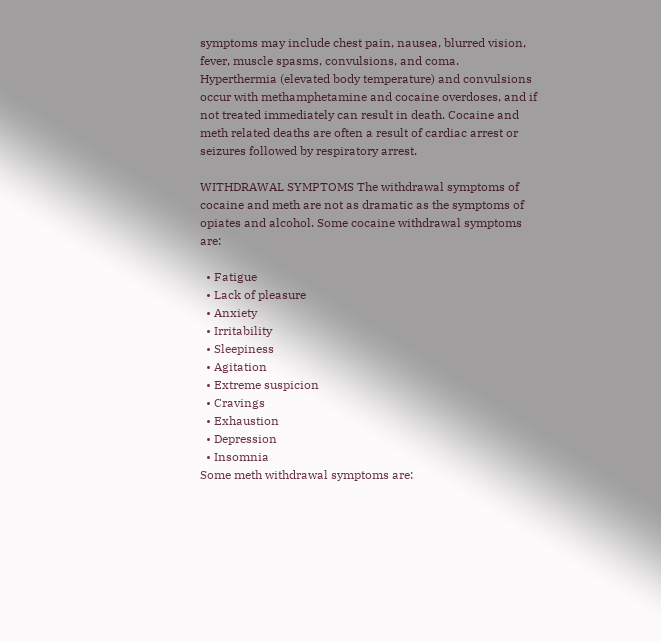symptoms may include chest pain, nausea, blurred vision, fever, muscle spasms, convulsions, and coma. Hyperthermia (elevated body temperature) and convulsions occur with methamphetamine and cocaine overdoses, and if not treated immediately can result in death. Cocaine and meth related deaths are often a result of cardiac arrest or seizures followed by respiratory arrest.

WITHDRAWAL SYMPTOMS The withdrawal symptoms of cocaine and meth are not as dramatic as the symptoms of opiates and alcohol. Some cocaine withdrawal symptoms are:

  • Fatigue
  • Lack of pleasure
  • Anxiety
  • Irritability
  • Sleepiness
  • Agitation
  • Extreme suspicion
  • Cravings
  • Exhaustion
  • Depression
  • Insomnia
Some meth withdrawal symptoms are: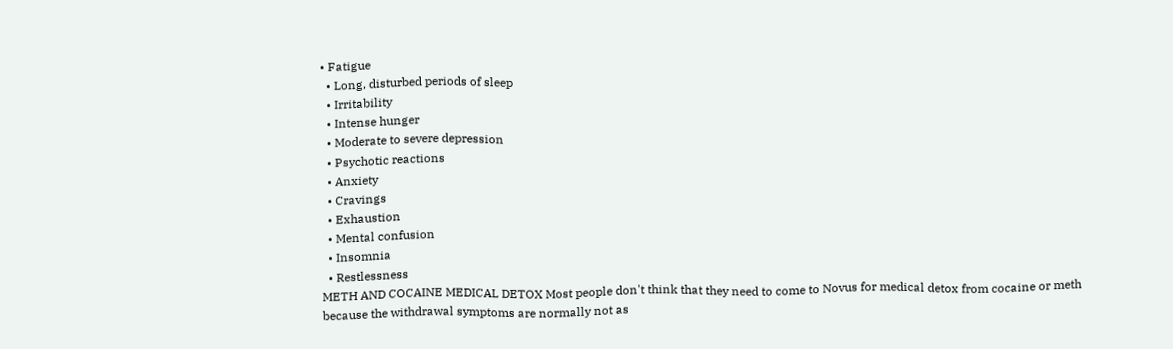• Fatigue
  • Long, disturbed periods of sleep
  • Irritability
  • Intense hunger
  • Moderate to severe depression
  • Psychotic reactions
  • Anxiety
  • Cravings
  • Exhaustion
  • Mental confusion
  • Insomnia
  • Restlessness
METH AND COCAINE MEDICAL DETOX Most people don't think that they need to come to Novus for medical detox from cocaine or meth because the withdrawal symptoms are normally not as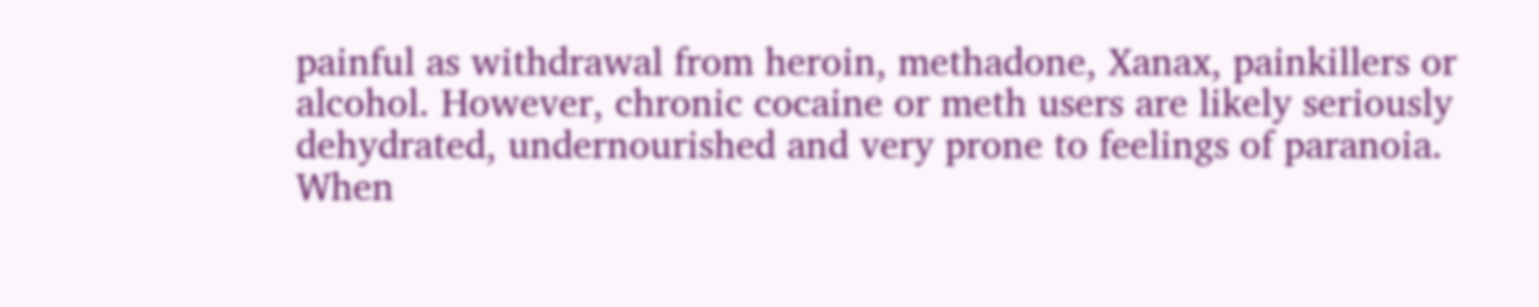painful as withdrawal from heroin, methadone, Xanax, painkillers or alcohol. However, chronic cocaine or meth users are likely seriously dehydrated, undernourished and very prone to feelings of paranoia. When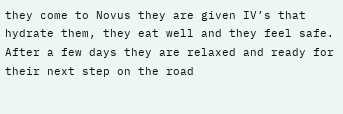they come to Novus they are given IV’s that hydrate them, they eat well and they feel safe. After a few days they are relaxed and ready for their next step on the road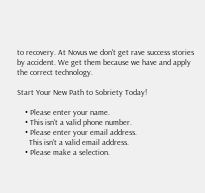to recovery. At Novus we don't get rave success stories by accident. We get them because we have and apply the correct technology.

Start Your New Path to Sobriety Today!

    • Please enter your name.
    • This isn't a valid phone number.
    • Please enter your email address.
      This isn't a valid email address.
    • Please make a selection.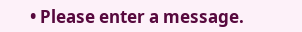• Please enter a message.